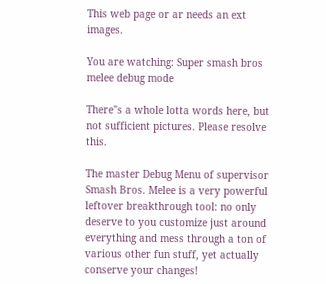This web page or ar needs an ext images.

You are watching: Super smash bros melee debug mode

There"s a whole lotta words here, but not sufficient pictures. Please resolve this.

The master Debug Menu of supervisor Smash Bros. Melee is a very powerful leftover breakthrough tool: no only deserve to you customize just around everything and mess through a ton of various other fun stuff, yet actually conserve your changes!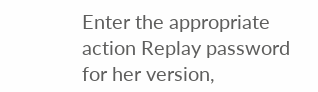Enter the appropriate action Replay password for her version,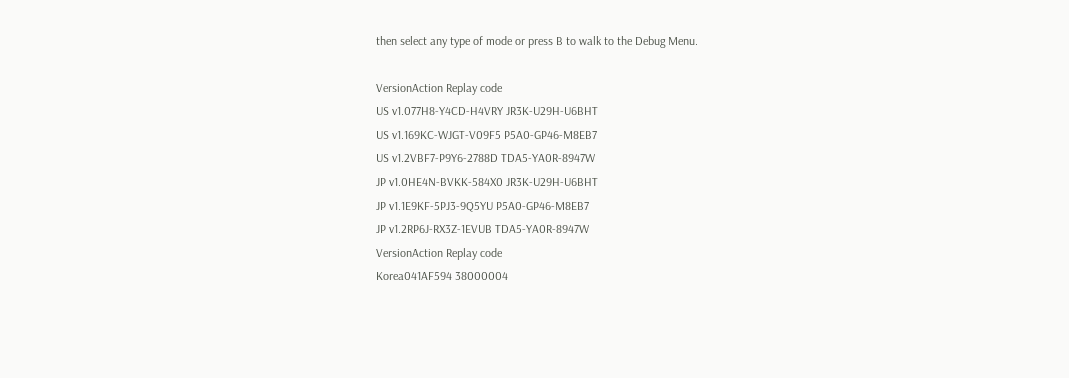then select any type of mode or press B to walk to the Debug Menu.

VersionAction Replay code
US v1.077H8-Y4CD-H4VRY JR3K-U29H-U6BHT
US v1.169KC-WJGT-V09F5 P5A0-GP46-M8EB7
US v1.2VBF7-P9Y6-2788D TDA5-YA0R-8947W
JP v1.0HE4N-BVKK-584X0 JR3K-U29H-U6BHT
JP v1.1E9KF-5PJ3-9Q5YU P5A0-GP46-M8EB7
JP v1.2RP6J-RX3Z-1EVUB TDA5-YA0R-8947W
VersionAction Replay code
Korea041AF594 38000004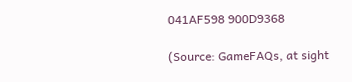041AF598 900D9368

(Source: GameFAQs, at sight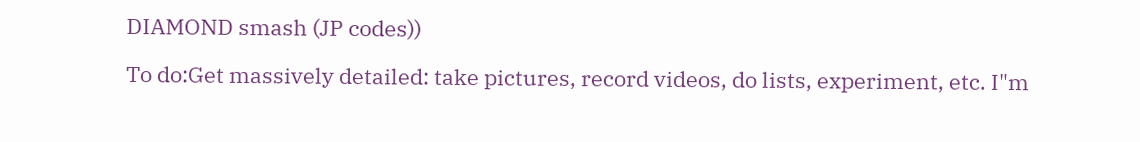DIAMOND smash (JP codes))

To do:Get massively detailed: take pictures, record videos, do lists, experiment, etc. I"m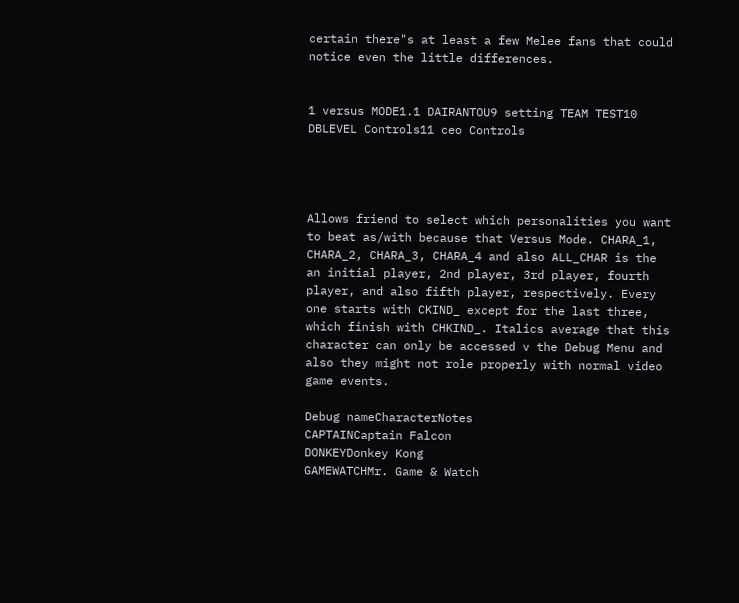certain there"s at least a few Melee fans that could notice even the little differences.


1 versus MODE1.1 DAIRANTOU9 setting TEAM TEST10 DBLEVEL Controls11 ceo Controls




Allows friend to select which personalities you want to beat as/with because that Versus Mode. CHARA_1, CHARA_2, CHARA_3, CHARA_4 and also ALL_CHAR is the an initial player, 2nd player, 3rd player, fourth player, and also fifth player, respectively. Every one starts with CKIND_ except for the last three, which finish with CHKIND_. Italics average that this character can only be accessed v the Debug Menu and also they might not role properly with normal video game events.

Debug nameCharacterNotes
CAPTAINCaptain Falcon
DONKEYDonkey Kong
GAMEWATCHMr. Game & Watch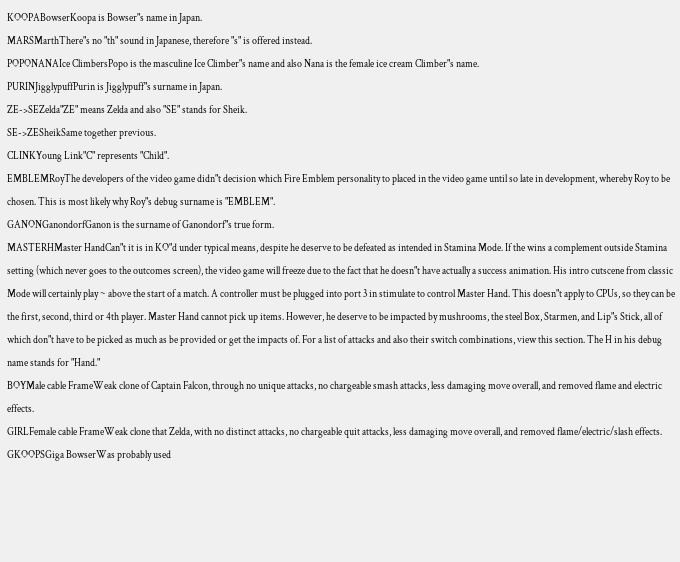KOOPABowserKoopa is Bowser"s name in Japan.
MARSMarthThere"s no "th" sound in Japanese, therefore "s" is offered instead.
POPONANAIce ClimbersPopo is the masculine Ice Climber"s name and also Nana is the female ice cream Climber"s name.
PURINJigglypuffPurin is Jigglypuff"s surname in Japan.
ZE->SEZelda"ZE" means Zelda and also "SE" stands for Sheik.
SE->ZESheikSame together previous.
CLINKYoung Link"C" represents "Child".
EMBLEMRoyThe developers of the video game didn"t decision which Fire Emblem personality to placed in the video game until so late in development, whereby Roy to be chosen. This is most likely why Roy"s debug surname is "EMBLEM".
GANONGanondorfGanon is the surname of Ganondorf"s true form.
MASTERHMaster HandCan"t it is in KO"d under typical means, despite he deserve to be defeated as intended in Stamina Mode. If the wins a complement outside Stamina setting (which never goes to the outcomes screen), the video game will freeze due to the fact that he doesn"t have actually a success animation. His intro cutscene from classic Mode will certainly play ~ above the start of a match. A controller must be plugged into port 3 in stimulate to control Master Hand. This doesn"t apply to CPUs, so they can be the first, second, third or 4th player. Master Hand cannot pick up items. However, he deserve to be impacted by mushrooms, the steel Box, Starmen, and Lip"s Stick, all of which don"t have to be picked as much as be provided or get the impacts of. For a list of attacks and also their switch combinations, view this section. The H in his debug name stands for "Hand."
BOYMale cable FrameWeak clone of Captain Falcon, through no unique attacks, no chargeable smash attacks, less damaging move overall, and removed flame and electric effects.
GIRLFemale cable FrameWeak clone that Zelda, with no distinct attacks, no chargeable quit attacks, less damaging move overall, and removed flame/electric/slash effects.
GKOOPSGiga BowserWas probably used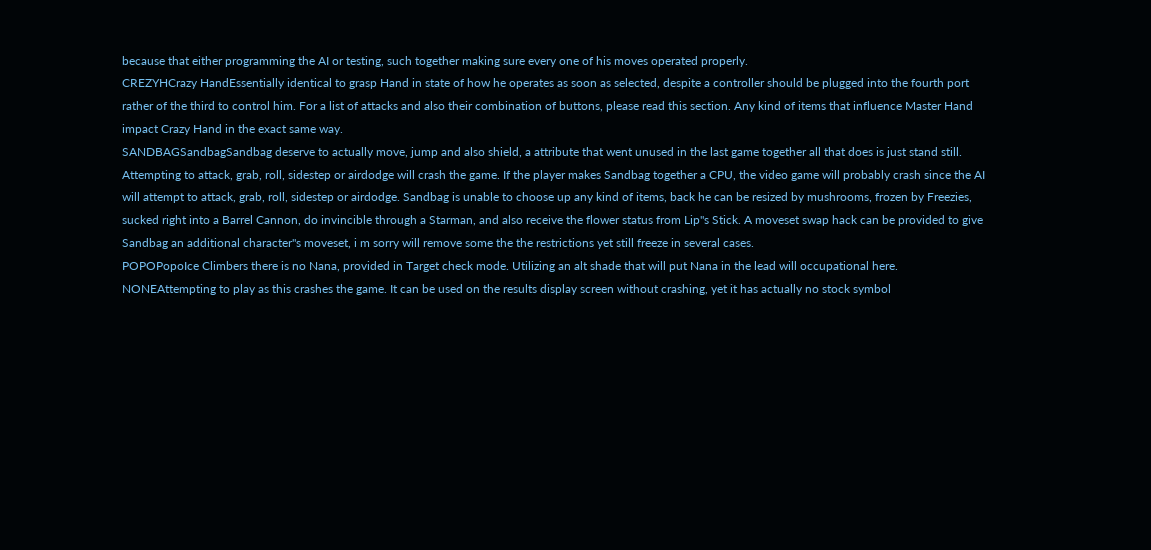because that either programming the AI or testing, such together making sure every one of his moves operated properly.
CREZYHCrazy HandEssentially identical to grasp Hand in state of how he operates as soon as selected, despite a controller should be plugged into the fourth port rather of the third to control him. For a list of attacks and also their combination of buttons, please read this section. Any kind of items that influence Master Hand impact Crazy Hand in the exact same way.
SANDBAGSandbagSandbag deserve to actually move, jump and also shield, a attribute that went unused in the last game together all that does is just stand still. Attempting to attack, grab, roll, sidestep or airdodge will crash the game. If the player makes Sandbag together a CPU, the video game will probably crash since the AI will attempt to attack, grab, roll, sidestep or airdodge. Sandbag is unable to choose up any kind of items, back he can be resized by mushrooms, frozen by Freezies, sucked right into a Barrel Cannon, do invincible through a Starman, and also receive the flower status from Lip"s Stick. A moveset swap hack can be provided to give Sandbag an additional character"s moveset, i m sorry will remove some the the restrictions yet still freeze in several cases.
POPOPopoIce Climbers there is no Nana, provided in Target check mode. Utilizing an alt shade that will put Nana in the lead will occupational here.
NONEAttempting to play as this crashes the game. It can be used on the results display screen without crashing, yet it has actually no stock symbol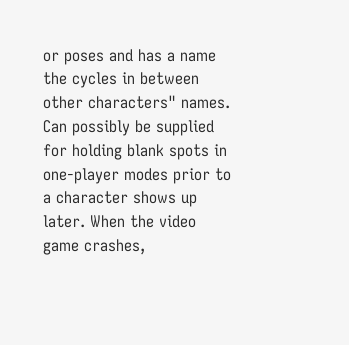or poses and has a name the cycles in between other characters" names. Can possibly be supplied for holding blank spots in one-player modes prior to a character shows up later. When the video game crashes,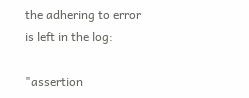the adhering to error is left in the log:

"assertion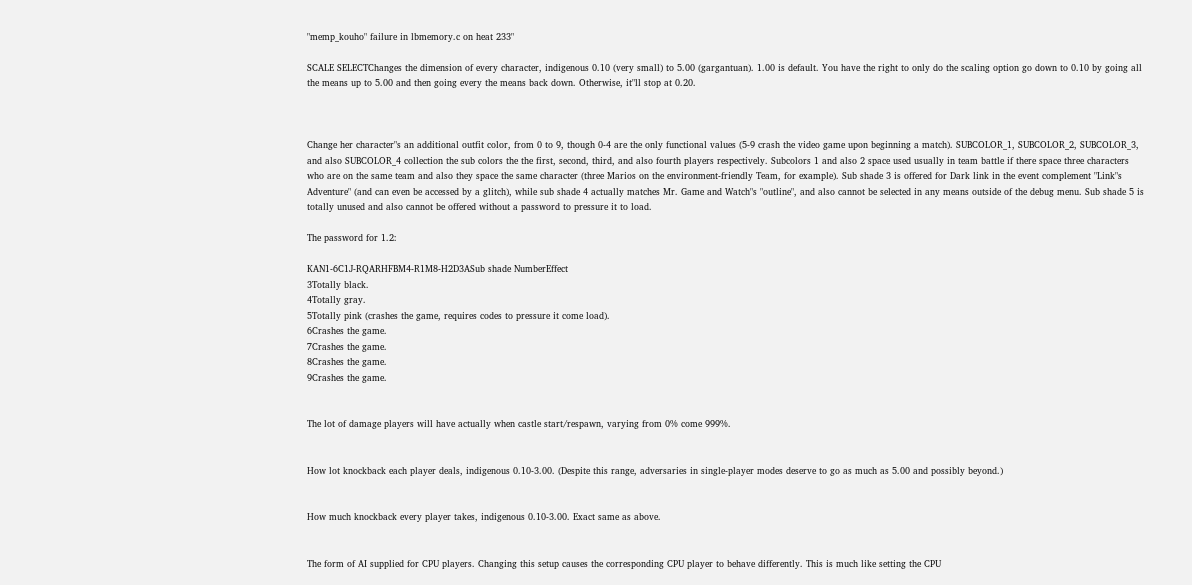"memp_kouho" failure in lbmemory.c on heat 233"

SCALE SELECTChanges the dimension of every character, indigenous 0.10 (very small) to 5.00 (gargantuan). 1.00 is default. You have the right to only do the scaling option go down to 0.10 by going all the means up to 5.00 and then going every the means back down. Otherwise, it"ll stop at 0.20.



Change her character"s an additional outfit color, from 0 to 9, though 0-4 are the only functional values (5-9 crash the video game upon beginning a match). SUBCOLOR_1, SUBCOLOR_2, SUBCOLOR_3, and also SUBCOLOR_4 collection the sub colors the the first, second, third, and also fourth players respectively. Subcolors 1 and also 2 space used usually in team battle if there space three characters who are on the same team and also they space the same character (three Marios on the environment-friendly Team, for example). Sub shade 3 is offered for Dark link in the event complement "Link"s Adventure" (and can even be accessed by a glitch), while sub shade 4 actually matches Mr. Game and Watch"s "outline", and also cannot be selected in any means outside of the debug menu. Sub shade 5 is totally unused and also cannot be offered without a password to pressure it to load.

The password for 1.2:

KAN1-6C1J-RQARHFBM4-R1M8-H2D3ASub shade NumberEffect
3Totally black.
4Totally gray.
5Totally pink (crashes the game, requires codes to pressure it come load).
6Crashes the game.
7Crashes the game.
8Crashes the game.
9Crashes the game.


The lot of damage players will have actually when castle start/respawn, varying from 0% come 999%.


How lot knockback each player deals, indigenous 0.10-3.00. (Despite this range, adversaries in single-player modes deserve to go as much as 5.00 and possibly beyond.)


How much knockback every player takes, indigenous 0.10-3.00. Exact same as above.


The form of AI supplied for CPU players. Changing this setup causes the corresponding CPU player to behave differently. This is much like setting the CPU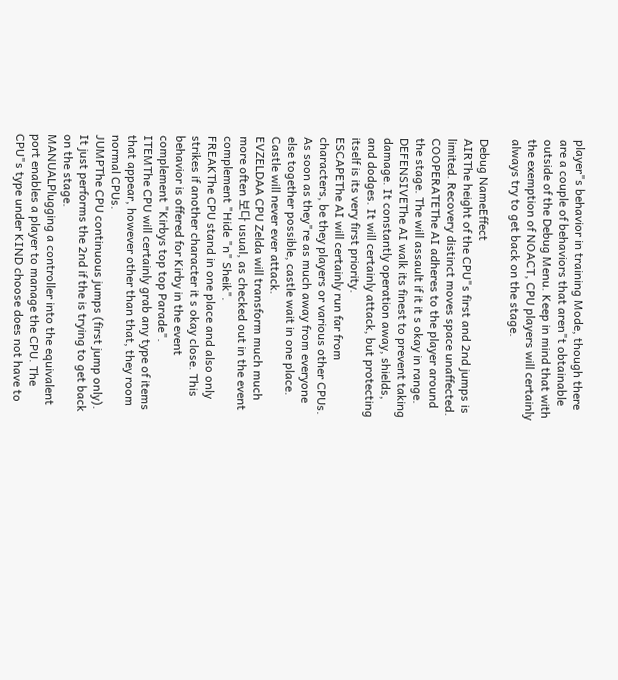player"s behavior in training Mode, though there are a couple of behaviors that aren"t obtainable outside of the Debug Menu. Keep in mind that with the exemption of NOACT, CPU players will certainly always try to get back on the stage.

Debug NameEffect
AIRThe height of the CPU"s first and 2nd jumps is limited. Recovery distinct moves space unaffected.
COOPERATEThe AI adheres to the player around the stage. The will assault if it it s okay in range.
DEFENSIVEThe AI walk its finest to prevent taking damage. It constantly operation away, shields, and dodges. It will certainly attack, but protecting itself is its very first priority.
ESCAPEThe AI will certainly run far from characters, be they players or various other CPUs. As soon as they"re as much away from everyone else together possible, castle wait in one place. Castle will never ever attack.
EVZELDAA CPU Zelda will transform much much more often 보다 usual, as checked out in the event complement "Hide "n" Sheik".
FREAKThe CPU stand in one place and also only strikes if another character it s okay close. This behavior is offered for Kirby in the event complement "Kirbys top top Parade".
ITEMThe CPU will certainly grab any type of items that appear, however other than that, they room normal CPUs.
JUMPThe CPU continuous jumps (first jump only). It just performs the 2nd if the is trying to get back on the stage.
MANUALPlugging a controller into the equivalent port enables a player to manage the CPU. The CPU"s type under KIND choose does not have to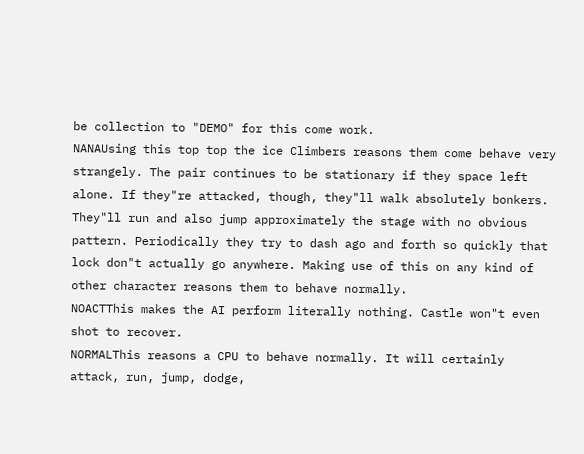be collection to "DEMO" for this come work.
NANAUsing this top top the ice Climbers reasons them come behave very strangely. The pair continues to be stationary if they space left alone. If they"re attacked, though, they"ll walk absolutely bonkers. They"ll run and also jump approximately the stage with no obvious pattern. Periodically they try to dash ago and forth so quickly that lock don"t actually go anywhere. Making use of this on any kind of other character reasons them to behave normally.
NOACTThis makes the AI perform literally nothing. Castle won"t even shot to recover.
NORMALThis reasons a CPU to behave normally. It will certainly attack, run, jump, dodge,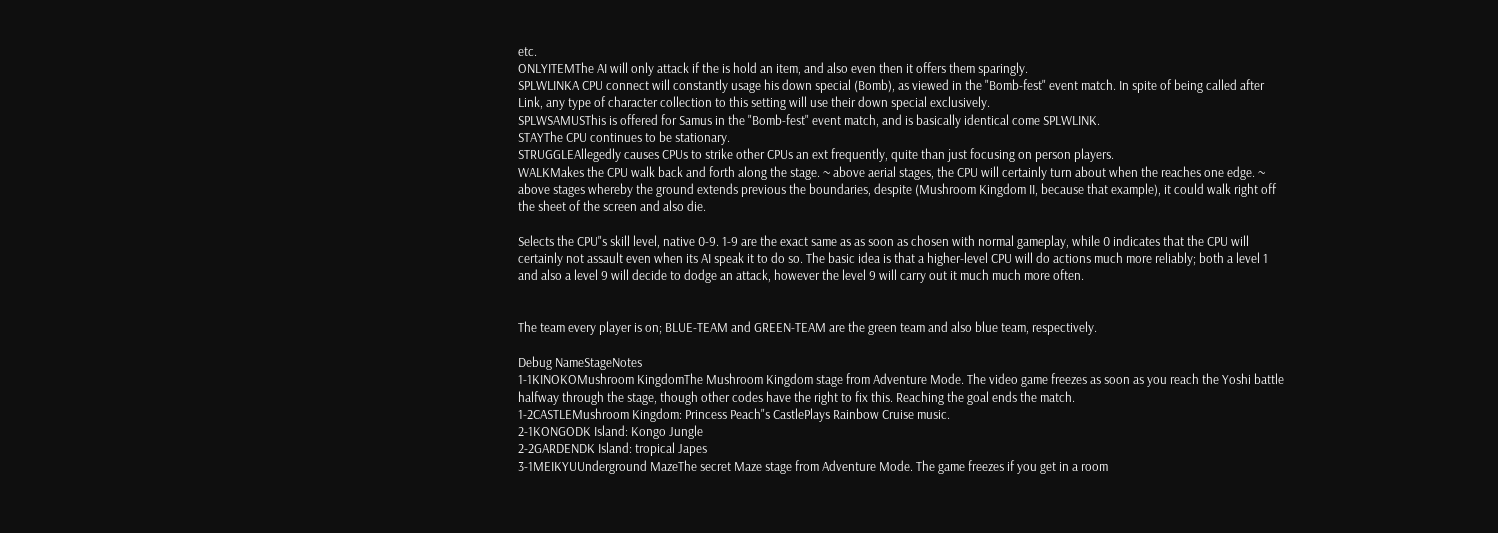etc.
ONLYITEMThe AI will only attack if the is hold an item, and also even then it offers them sparingly.
SPLWLINKA CPU connect will constantly usage his down special (Bomb), as viewed in the "Bomb-fest" event match. In spite of being called after Link, any type of character collection to this setting will use their down special exclusively.
SPLWSAMUSThis is offered for Samus in the "Bomb-fest" event match, and is basically identical come SPLWLINK.
STAYThe CPU continues to be stationary.
STRUGGLEAllegedly causes CPUs to strike other CPUs an ext frequently, quite than just focusing on person players.
WALKMakes the CPU walk back and forth along the stage. ~ above aerial stages, the CPU will certainly turn about when the reaches one edge. ~ above stages whereby the ground extends previous the boundaries, despite (Mushroom Kingdom II, because that example), it could walk right off the sheet of the screen and also die.

Selects the CPU"s skill level, native 0-9. 1-9 are the exact same as as soon as chosen with normal gameplay, while 0 indicates that the CPU will certainly not assault even when its AI speak it to do so. The basic idea is that a higher-level CPU will do actions much more reliably; both a level 1 and also a level 9 will decide to dodge an attack, however the level 9 will carry out it much much more often.


The team every player is on; BLUE-TEAM and GREEN-TEAM are the green team and also blue team, respectively.

Debug NameStageNotes
1-1KINOKOMushroom KingdomThe Mushroom Kingdom stage from Adventure Mode. The video game freezes as soon as you reach the Yoshi battle halfway through the stage, though other codes have the right to fix this. Reaching the goal ends the match.
1-2CASTLEMushroom Kingdom: Princess Peach"s CastlePlays Rainbow Cruise music.
2-1KONGODK Island: Kongo Jungle
2-2GARDENDK Island: tropical Japes
3-1MEIKYUUnderground MazeThe secret Maze stage from Adventure Mode. The game freezes if you get in a room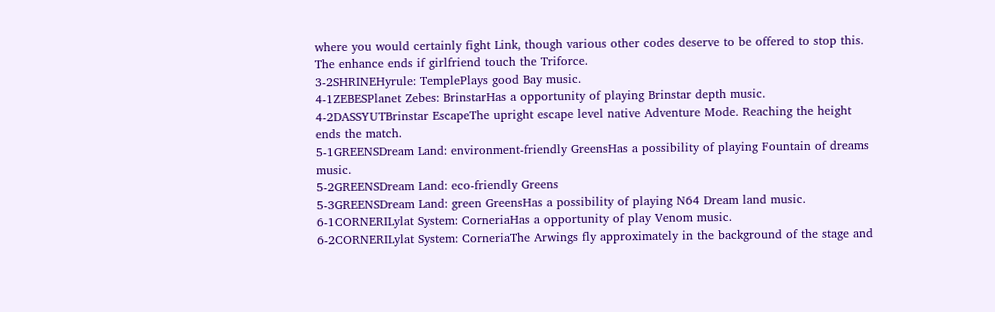where you would certainly fight Link, though various other codes deserve to be offered to stop this. The enhance ends if girlfriend touch the Triforce.
3-2SHRINEHyrule: TemplePlays good Bay music.
4-1ZEBESPlanet Zebes: BrinstarHas a opportunity of playing Brinstar depth music.
4-2DASSYUTBrinstar EscapeThe upright escape level native Adventure Mode. Reaching the height ends the match.
5-1GREENSDream Land: environment-friendly GreensHas a possibility of playing Fountain of dreams music.
5-2GREENSDream Land: eco-friendly Greens
5-3GREENSDream Land: green GreensHas a possibility of playing N64 Dream land music.
6-1CORNERILylat System: CorneriaHas a opportunity of play Venom music.
6-2CORNERILylat System: CorneriaThe Arwings fly approximately in the background of the stage and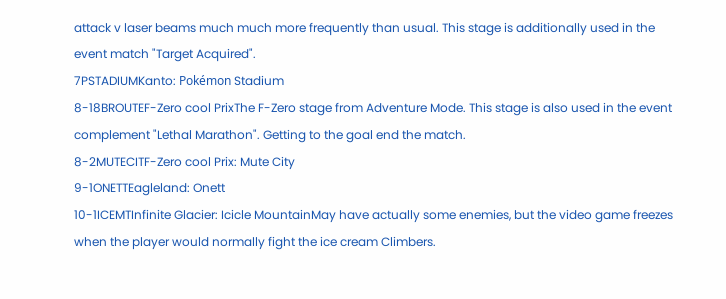attack v laser beams much much more frequently than usual. This stage is additionally used in the event match "Target Acquired".
7PSTADIUMKanto: Pokémon Stadium
8-18BROUTEF-Zero cool PrixThe F-Zero stage from Adventure Mode. This stage is also used in the event complement "Lethal Marathon". Getting to the goal end the match.
8-2MUTECITF-Zero cool Prix: Mute City
9-1ONETTEagleland: Onett
10-1ICEMTInfinite Glacier: Icicle MountainMay have actually some enemies, but the video game freezes when the player would normally fight the ice cream Climbers.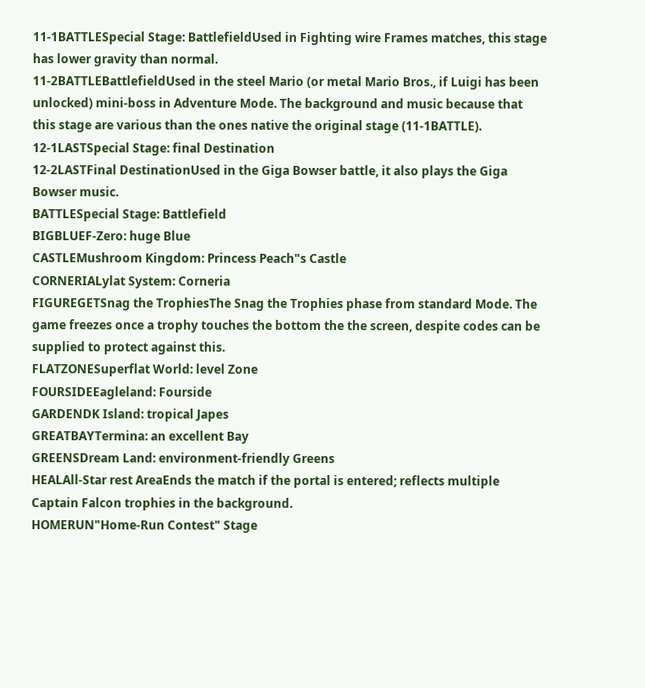11-1BATTLESpecial Stage: BattlefieldUsed in Fighting wire Frames matches, this stage has lower gravity than normal.
11-2BATTLEBattlefieldUsed in the steel Mario (or metal Mario Bros., if Luigi has been unlocked) mini-boss in Adventure Mode. The background and music because that this stage are various than the ones native the original stage (11-1BATTLE).
12-1LASTSpecial Stage: final Destination
12-2LASTFinal DestinationUsed in the Giga Bowser battle, it also plays the Giga Bowser music.
BATTLESpecial Stage: Battlefield
BIGBLUEF-Zero: huge Blue
CASTLEMushroom Kingdom: Princess Peach"s Castle
CORNERIALylat System: Corneria
FIGUREGETSnag the TrophiesThe Snag the Trophies phase from standard Mode. The game freezes once a trophy touches the bottom the the screen, despite codes can be supplied to protect against this.
FLATZONESuperflat World: level Zone
FOURSIDEEagleland: Fourside
GARDENDK Island: tropical Japes
GREATBAYTermina: an excellent Bay
GREENSDream Land: environment-friendly Greens
HEALAll-Star rest AreaEnds the match if the portal is entered; reflects multiple Captain Falcon trophies in the background.
HOMERUN"Home-Run Contest" Stage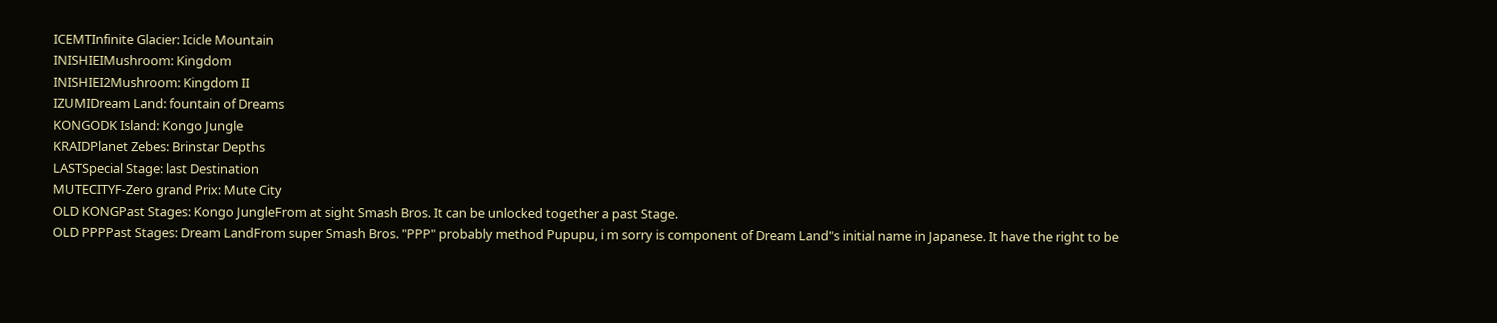ICEMTInfinite Glacier: Icicle Mountain
INISHIEIMushroom: Kingdom
INISHIEI2Mushroom: Kingdom II
IZUMIDream Land: fountain of Dreams
KONGODK Island: Kongo Jungle
KRAIDPlanet Zebes: Brinstar Depths
LASTSpecial Stage: last Destination
MUTECITYF-Zero grand Prix: Mute City
OLD KONGPast Stages: Kongo JungleFrom at sight Smash Bros. It can be unlocked together a past Stage.
OLD PPPPast Stages: Dream LandFrom super Smash Bros. "PPP" probably method Pupupu, i m sorry is component of Dream Land"s initial name in Japanese. It have the right to be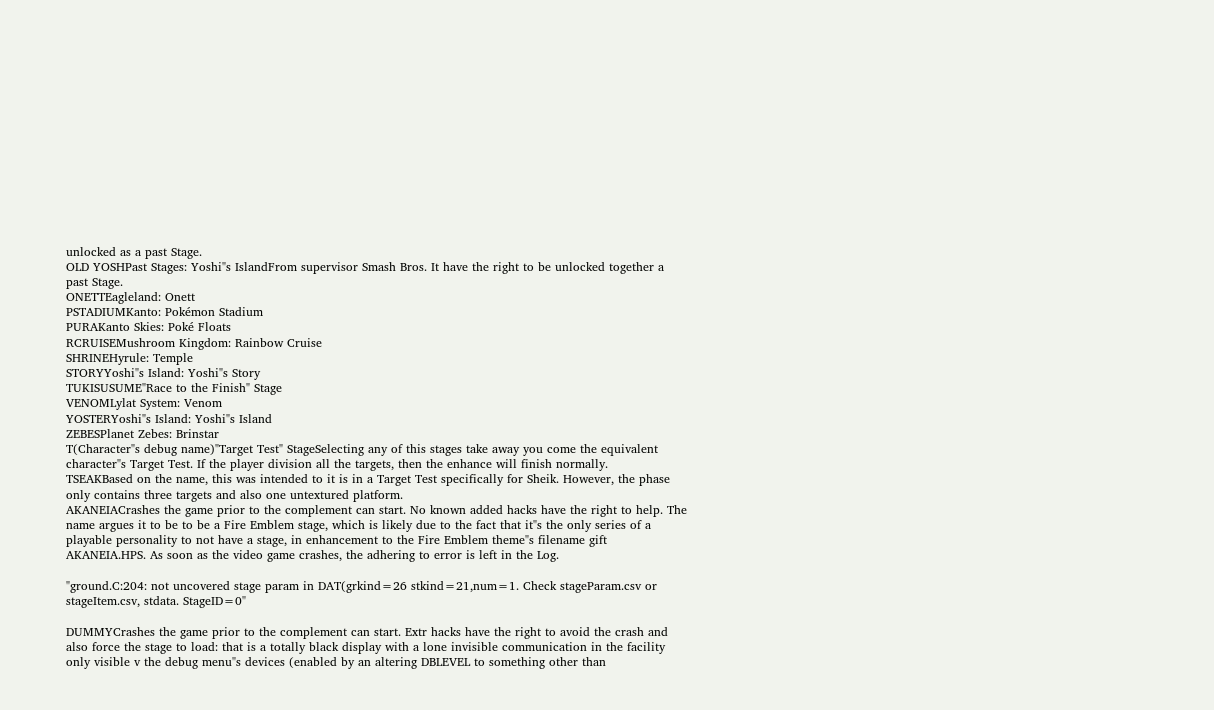unlocked as a past Stage.
OLD YOSHPast Stages: Yoshi"s IslandFrom supervisor Smash Bros. It have the right to be unlocked together a past Stage.
ONETTEagleland: Onett
PSTADIUMKanto: Pokémon Stadium
PURAKanto Skies: Poké Floats
RCRUISEMushroom Kingdom: Rainbow Cruise
SHRINEHyrule: Temple
STORYYoshi"s Island: Yoshi"s Story
TUKISUSUME"Race to the Finish" Stage
VENOMLylat System: Venom
YOSTERYoshi"s Island: Yoshi"s Island
ZEBESPlanet Zebes: Brinstar
T(Character"s debug name)"Target Test" StageSelecting any of this stages take away you come the equivalent character"s Target Test. If the player division all the targets, then the enhance will finish normally.
TSEAKBased on the name, this was intended to it is in a Target Test specifically for Sheik. However, the phase only contains three targets and also one untextured platform.
AKANEIACrashes the game prior to the complement can start. No known added hacks have the right to help. The name argues it to be to be a Fire Emblem stage, which is likely due to the fact that it"s the only series of a playable personality to not have a stage, in enhancement to the Fire Emblem theme"s filename gift AKANEIA.HPS. As soon as the video game crashes, the adhering to error is left in the Log.

"ground.C:204: not uncovered stage param in DAT(grkind=26 stkind=21,num=1. Check stageParam.csv or stageItem.csv, stdata. StageID=0"

DUMMYCrashes the game prior to the complement can start. Extr hacks have the right to avoid the crash and also force the stage to load: that is a totally black display with a lone invisible communication in the facility only visible v the debug menu"s devices (enabled by an altering DBLEVEL to something other than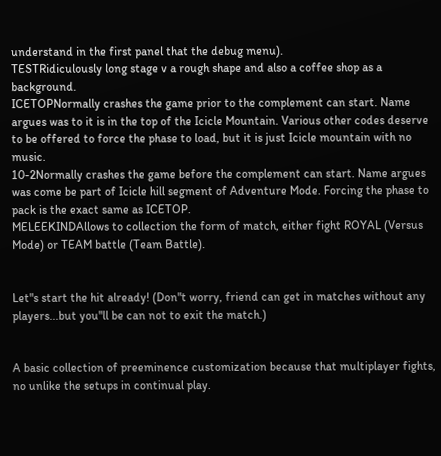understand in the first panel that the debug menu).
TESTRidiculously long stage v a rough shape and also a coffee shop as a background.
ICETOPNormally crashes the game prior to the complement can start. Name argues was to it is in the top of the Icicle Mountain. Various other codes deserve to be offered to force the phase to load, but it is just Icicle mountain with no music.
10-2Normally crashes the game before the complement can start. Name argues was come be part of Icicle hill segment of Adventure Mode. Forcing the phase to pack is the exact same as ICETOP.
MELEEKINDAllows to collection the form of match, either fight ROYAL (Versus Mode) or TEAM battle (Team Battle).


Let"s start the hit already! (Don"t worry, friend can get in matches without any players...but you"ll be can not to exit the match.)


A basic collection of preeminence customization because that multiplayer fights, no unlike the setups in continual play.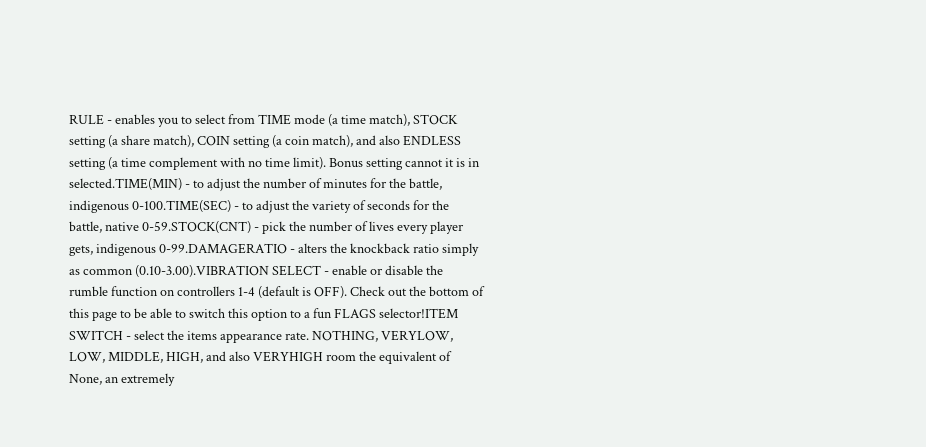RULE - enables you to select from TIME mode (a time match), STOCK setting (a share match), COIN setting (a coin match), and also ENDLESS setting (a time complement with no time limit). Bonus setting cannot it is in selected.TIME(MIN) - to adjust the number of minutes for the battle, indigenous 0-100.TIME(SEC) - to adjust the variety of seconds for the battle, native 0-59.STOCK(CNT) - pick the number of lives every player gets, indigenous 0-99.DAMAGERATIO - alters the knockback ratio simply as common (0.10-3.00).VIBRATION SELECT - enable or disable the rumble function on controllers 1-4 (default is OFF). Check out the bottom of this page to be able to switch this option to a fun FLAGS selector!ITEM SWITCH - select the items appearance rate. NOTHING, VERYLOW, LOW, MIDDLE, HIGH, and also VERYHIGH room the equivalent of None, an extremely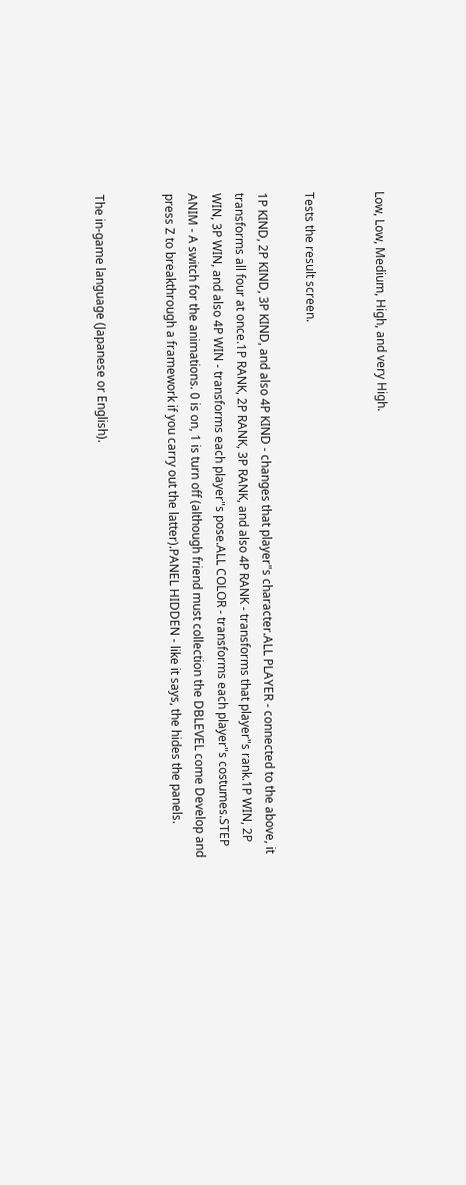Low, Low, Medium, High, and very High.


Tests the result screen.

1P KIND, 2P KIND, 3P KIND, and also 4P KIND - changes that player"s character.ALL PLAYER - connected to the above, it transforms all four at once.1P RANK, 2P RANK, 3P RANK, and also 4P RANK - transforms that player"s rank.1P WIN, 2P WIN, 3P WIN, and also 4P WIN - transforms each player"s pose.ALL COLOR - transforms each player"s costumes.STEP ANIM - A switch for the animations. 0 is on, 1 is turn off (although friend must collection the DBLEVEL come Develop and press Z to breakthrough a framework if you carry out the latter).PANEL HIDDEN - like it says, the hides the panels.


The in-game language (Japanese or English).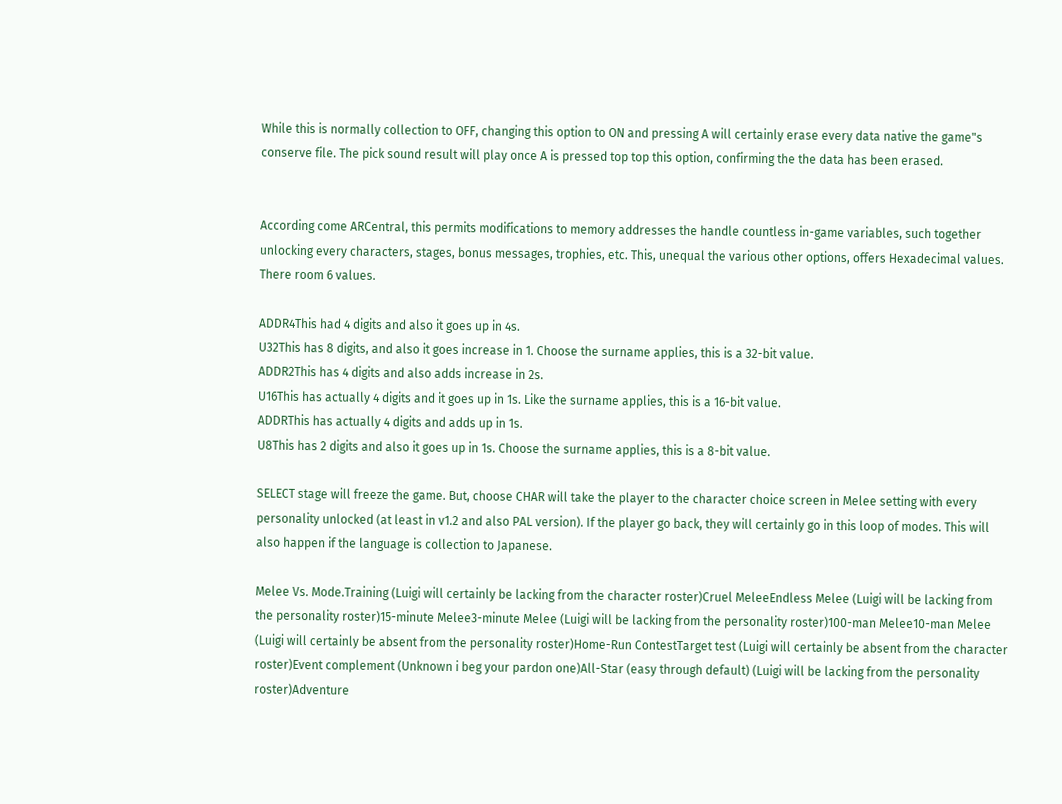While this is normally collection to OFF, changing this option to ON and pressing A will certainly erase every data native the game"s conserve file. The pick sound result will play once A is pressed top top this option, confirming the the data has been erased.


According come ARCentral, this permits modifications to memory addresses the handle countless in-game variables, such together unlocking every characters, stages, bonus messages, trophies, etc. This, unequal the various other options, offers Hexadecimal values. There room 6 values.

ADDR4This had 4 digits and also it goes up in 4s.
U32This has 8 digits, and also it goes increase in 1. Choose the surname applies, this is a 32-bit value.
ADDR2This has 4 digits and also adds increase in 2s.
U16This has actually 4 digits and it goes up in 1s. Like the surname applies, this is a 16-bit value.
ADDRThis has actually 4 digits and adds up in 1s.
U8This has 2 digits and also it goes up in 1s. Choose the surname applies, this is a 8-bit value.

SELECT stage will freeze the game. But, choose CHAR will take the player to the character choice screen in Melee setting with every personality unlocked (at least in v1.2 and also PAL version). If the player go back, they will certainly go in this loop of modes. This will also happen if the language is collection to Japanese.

Melee Vs. Mode.Training (Luigi will certainly be lacking from the character roster)Cruel MeleeEndless Melee (Luigi will be lacking from the personality roster)15-minute Melee3-minute Melee (Luigi will be lacking from the personality roster)100-man Melee10-man Melee (Luigi will certainly be absent from the personality roster)Home-Run ContestTarget test (Luigi will certainly be absent from the character roster)Event complement (Unknown i beg your pardon one)All-Star (easy through default) (Luigi will be lacking from the personality roster)Adventure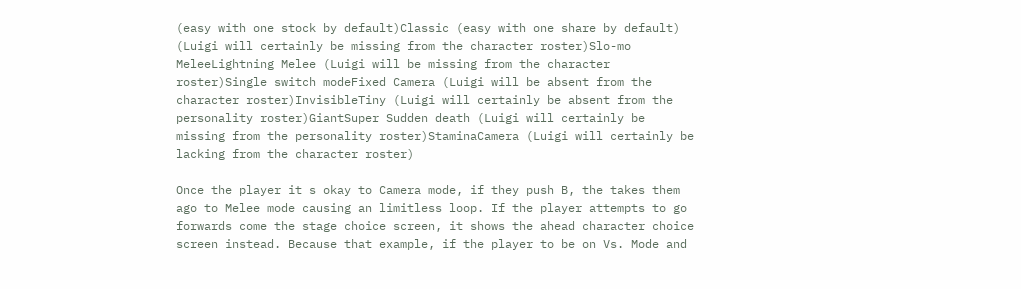(easy with one stock by default)Classic (easy with one share by default) (Luigi will certainly be missing from the character roster)Slo-mo MeleeLightning Melee (Luigi will be missing from the character roster)Single switch modeFixed Camera (Luigi will be absent from the character roster)InvisibleTiny (Luigi will certainly be absent from the personality roster)GiantSuper Sudden death (Luigi will certainly be missing from the personality roster)StaminaCamera (Luigi will certainly be lacking from the character roster)

Once the player it s okay to Camera mode, if they push B, the takes them ago to Melee mode causing an limitless loop. If the player attempts to go forwards come the stage choice screen, it shows the ahead character choice screen instead. Because that example, if the player to be on Vs. Mode and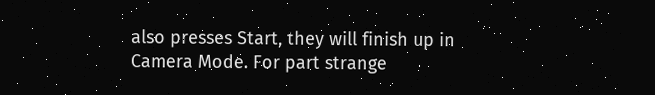also presses Start, they will finish up in Camera Mode. For part strange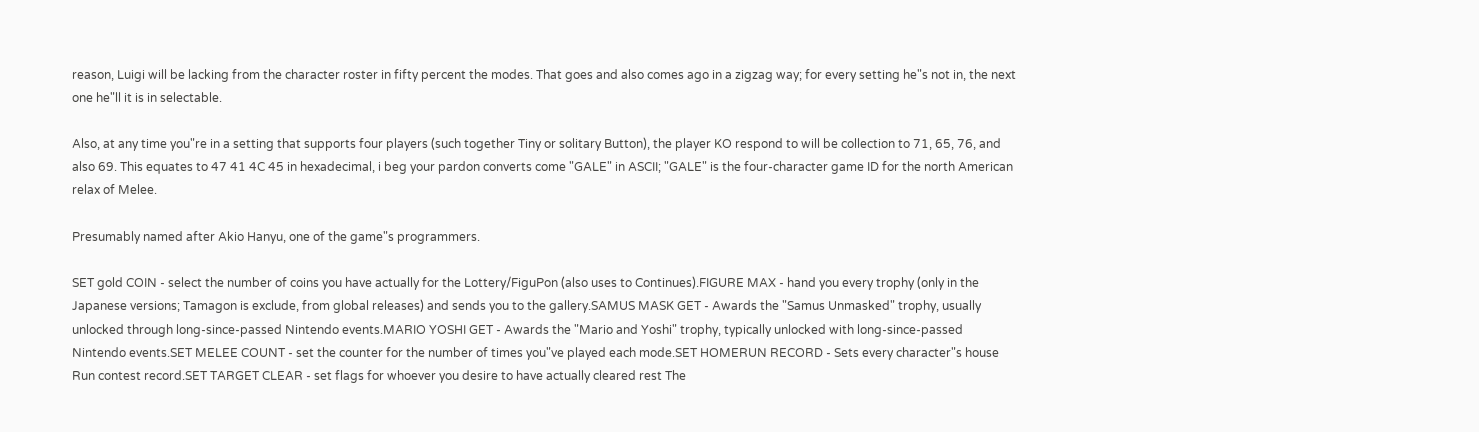reason, Luigi will be lacking from the character roster in fifty percent the modes. That goes and also comes ago in a zigzag way; for every setting he"s not in, the next one he"ll it is in selectable.

Also, at any time you"re in a setting that supports four players (such together Tiny or solitary Button), the player KO respond to will be collection to 71, 65, 76, and also 69. This equates to 47 41 4C 45 in hexadecimal, i beg your pardon converts come "GALE" in ASCII; "GALE" is the four-character game ID for the north American relax of Melee.

Presumably named after Akio Hanyu, one of the game"s programmers.

SET gold COIN - select the number of coins you have actually for the Lottery/FiguPon (also uses to Continues).FIGURE MAX - hand you every trophy (only in the Japanese versions; Tamagon is exclude, from global releases) and sends you to the gallery.SAMUS MASK GET - Awards the "Samus Unmasked" trophy, usually unlocked through long-since-passed Nintendo events.MARIO YOSHI GET - Awards the "Mario and Yoshi" trophy, typically unlocked with long-since-passed Nintendo events.SET MELEE COUNT - set the counter for the number of times you"ve played each mode.SET HOMERUN RECORD - Sets every character"s house Run contest record.SET TARGET CLEAR - set flags for whoever you desire to have actually cleared rest The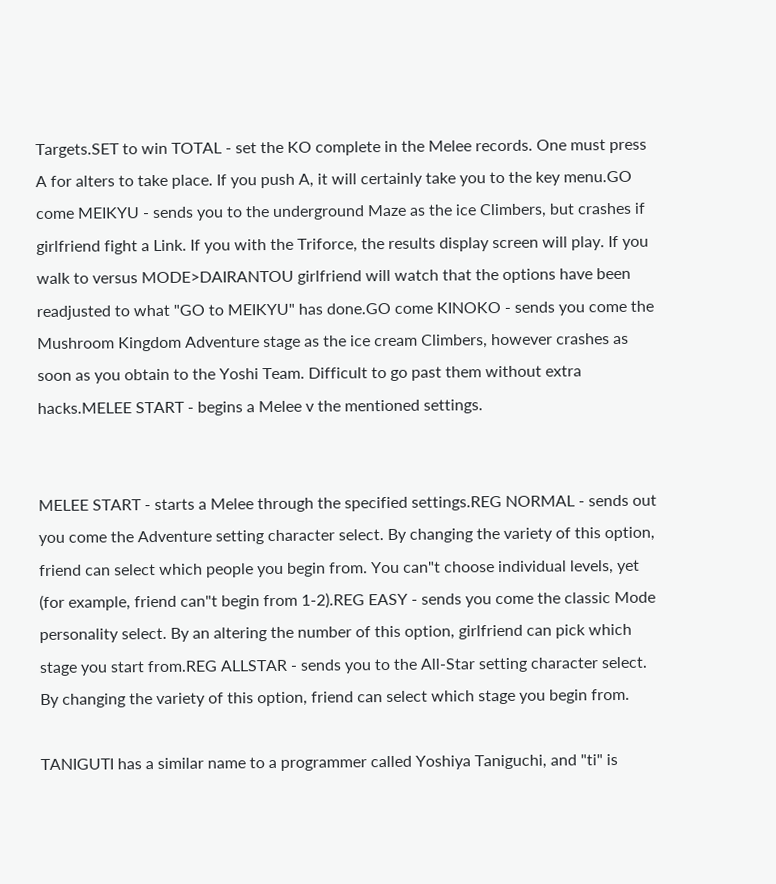Targets.SET to win TOTAL - set the KO complete in the Melee records. One must press A for alters to take place. If you push A, it will certainly take you to the key menu.GO come MEIKYU - sends you to the underground Maze as the ice Climbers, but crashes if girlfriend fight a Link. If you with the Triforce, the results display screen will play. If you walk to versus MODE>DAIRANTOU girlfriend will watch that the options have been readjusted to what "GO to MEIKYU" has done.GO come KINOKO - sends you come the Mushroom Kingdom Adventure stage as the ice cream Climbers, however crashes as soon as you obtain to the Yoshi Team. Difficult to go past them without extra hacks.MELEE START - begins a Melee v the mentioned settings.


MELEE START - starts a Melee through the specified settings.REG NORMAL - sends out you come the Adventure setting character select. By changing the variety of this option, friend can select which people you begin from. You can"t choose individual levels, yet (for example, friend can"t begin from 1-2).REG EASY - sends you come the classic Mode personality select. By an altering the number of this option, girlfriend can pick which stage you start from.REG ALLSTAR - sends you to the All-Star setting character select. By changing the variety of this option, friend can select which stage you begin from.

TANIGUTI has a similar name to a programmer called Yoshiya Taniguchi, and "ti" is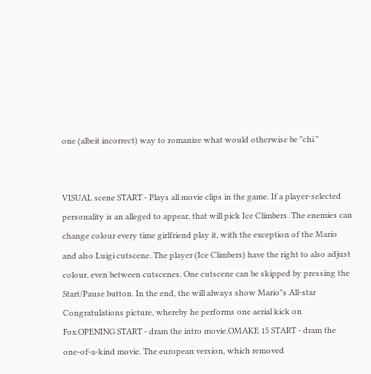one (albeit incorrect) way to romanize what would otherwise be "chi."


VISUAL scene START - Plays all movie clips in the game. If a player-selected personality is an alleged to appear, that will pick Ice Climbers. The enemies can change colour every time girlfriend play it, with the exception of the Mario and also Luigi cutscene. The player (Ice Climbers) have the right to also adjust colour, even between cutscenes. One cutscene can be skipped by pressing the Start/Pause button. In the end, the will always show Mario"s All-star Congratulations picture, whereby he performs one aerial kick on Fox.OPENING START - dram the intro movie.OMAKE 15 START - dram the one-of-a-kind movie. The european version, which removed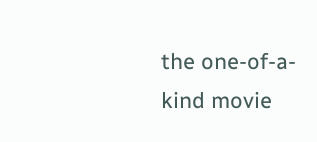the one-of-a-kind movie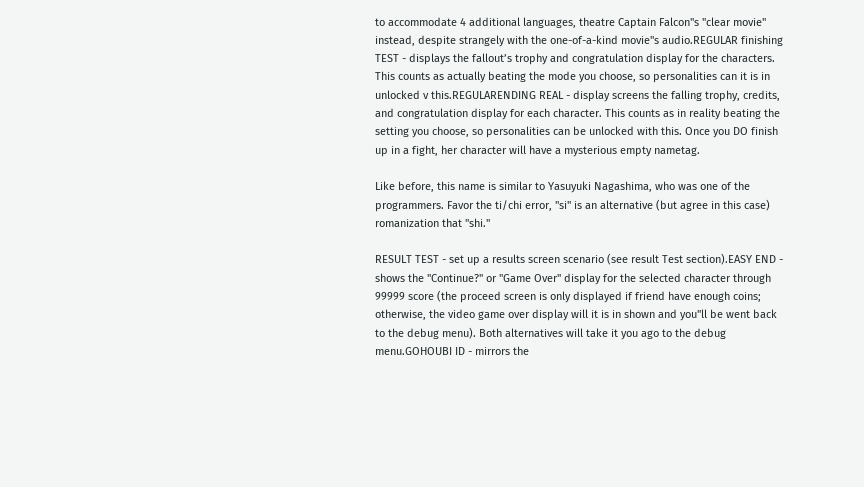to accommodate 4 additional languages, theatre Captain Falcon"s "clear movie" instead, despite strangely with the one-of-a-kind movie"s audio.REGULAR finishing TEST - displays the fallout’s trophy and congratulation display for the characters. This counts as actually beating the mode you choose, so personalities can it is in unlocked v this.REGULARENDING REAL - display screens the falling trophy, credits, and congratulation display for each character. This counts as in reality beating the setting you choose, so personalities can be unlocked with this. Once you DO finish up in a fight, her character will have a mysterious empty nametag.

Like before, this name is similar to Yasuyuki Nagashima, who was one of the programmers. Favor the ti/chi error, "si" is an alternative (but agree in this case) romanization that "shi."

RESULT TEST - set up a results screen scenario (see result Test section).EASY END - shows the "Continue?" or "Game Over" display for the selected character through 99999 score (the proceed screen is only displayed if friend have enough coins; otherwise, the video game over display will it is in shown and you"ll be went back to the debug menu). Both alternatives will take it you ago to the debug menu.GOHOUBI ID - mirrors the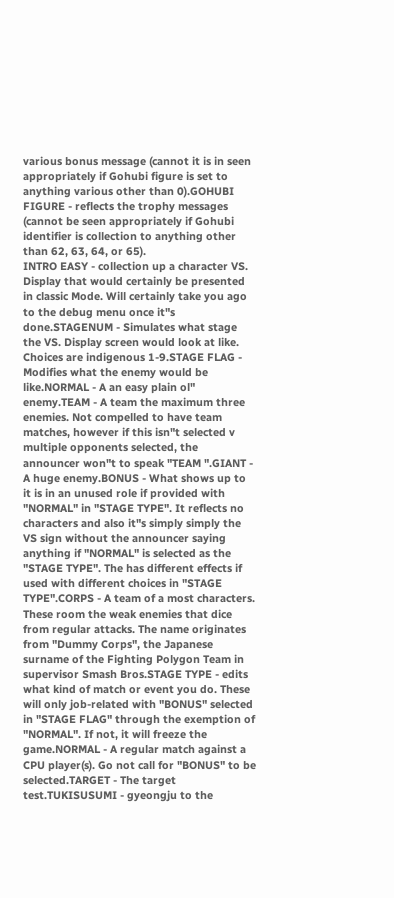various bonus message (cannot it is in seen appropriately if Gohubi figure is set to anything various other than 0).GOHUBI FIGURE - reflects the trophy messages (cannot be seen appropriately if Gohubi identifier is collection to anything other than 62, 63, 64, or 65).
INTRO EASY - collection up a character VS. Display that would certainly be presented in classic Mode. Will certainly take you ago to the debug menu once it"s done.STAGENUM - Simulates what stage the VS. Display screen would look at like. Choices are indigenous 1-9.STAGE FLAG - Modifies what the enemy would be like.NORMAL - A an easy plain ol" enemy.TEAM - A team the maximum three enemies. Not compelled to have team matches, however if this isn"t selected v multiple opponents selected, the announcer won"t to speak "TEAM ".GIANT - A huge enemy.BONUS - What shows up to it is in an unused role if provided with "NORMAL" in "STAGE TYPE". It reflects no characters and also it"s simply simply the VS sign without the announcer saying anything if "NORMAL" is selected as the "STAGE TYPE". The has different effects if used with different choices in "STAGE TYPE".CORPS - A team of a most characters. These room the weak enemies that dice from regular attacks. The name originates from "Dummy Corps", the Japanese surname of the Fighting Polygon Team in supervisor Smash Bros.STAGE TYPE - edits what kind of match or event you do. These will only job-related with "BONUS" selected in "STAGE FLAG" through the exemption of "NORMAL". If not, it will freeze the game.NORMAL - A regular match against a CPU player(s). Go not call for "BONUS" to be selected.TARGET - The target test.TUKISUSUMI - gyeongju to the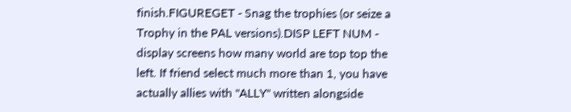finish.FIGUREGET - Snag the trophies (or seize a Trophy in the PAL versions).DISP LEFT NUM - display screens how many world are top top the left. If friend select much more than 1, you have actually allies with "ALLY" written alongside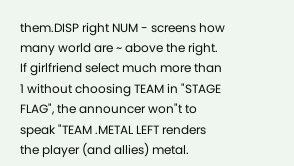them.DISP right NUM - screens how many world are ~ above the right. If girlfriend select much more than 1 without choosing TEAM in "STAGE FLAG", the announcer won"t to speak "TEAM .METAL LEFT renders the player (and allies) metal.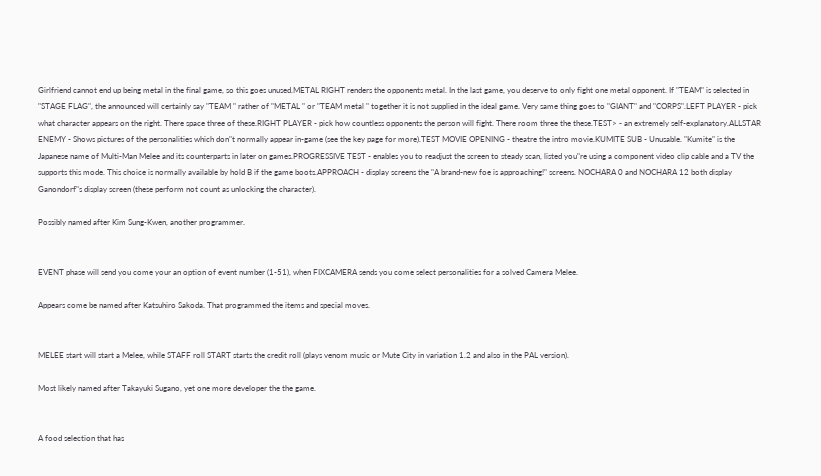Girlfriend cannot end up being metal in the final game, so this goes unused.METAL RIGHT renders the opponents metal. In the last game, you deserve to only fight one metal opponent. If "TEAM" is selected in "STAGE FLAG", the announced will certainly say "TEAM " rather of "METAL " or "TEAM metal " together it is not supplied in the ideal game. Very same thing goes to "GIANT" and "CORPS".LEFT PLAYER - pick what character appears on the right. There space three of these.RIGHT PLAYER - pick how countless opponents the person will fight. There room three the these.TEST> - an extremely self-explanatory.ALLSTAR ENEMY - Shows pictures of the personalities which don"t normally appear in-game (see the key page for more).TEST MOVIE OPENING - theatre the intro movie.KUMITE SUB - Unusable. "Kumite" is the Japanese name of Multi-Man Melee and its counterparts in later on games.PROGRESSIVE TEST - enables you to readjust the screen to steady scan, listed you"re using a component video clip cable and a TV the supports this mode. This choice is normally available by hold B if the game boots.APPROACH - display screens the "A brand-new foe is approaching!" screens. NOCHARA 0 and NOCHARA 12 both display Ganondorf"s display screen (these perform not count as unlocking the character).

Possibly named after Kim Sung-Kwen, another programmer.


EVENT phase will send you come your an option of event number (1-51), when FIXCAMERA sends you come select personalities for a solved Camera Melee.

Appears come be named after Katsuhiro Sakoda. That programmed the items and special moves.


MELEE start will start a Melee, while STAFF roll START starts the credit roll (plays venom music or Mute City in variation 1.2 and also in the PAL version).

Most likely named after Takayuki Sugano, yet one more developer the the game.


A food selection that has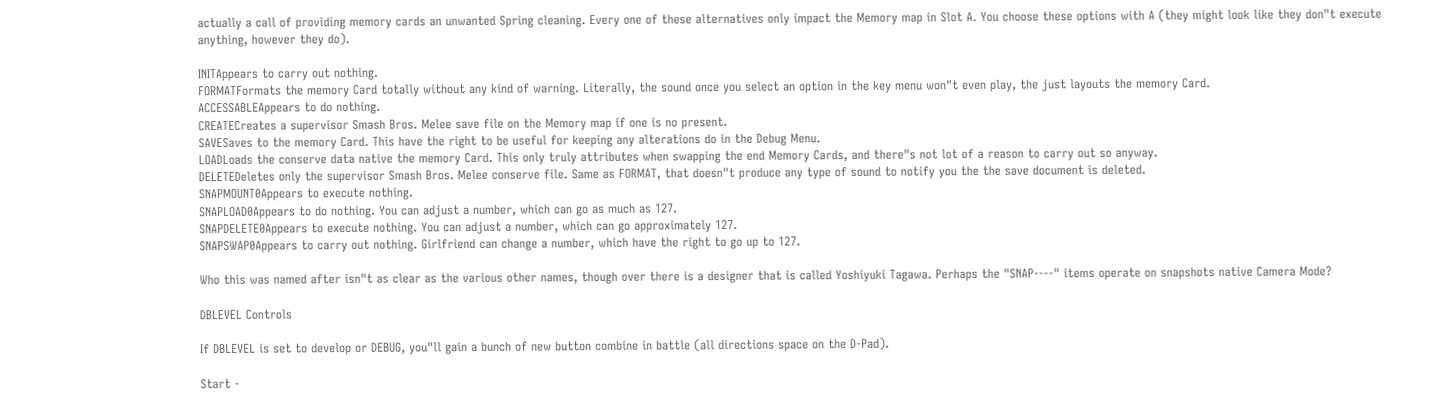actually a call of providing memory cards an unwanted Spring cleaning. Every one of these alternatives only impact the Memory map in Slot A. You choose these options with A (they might look like they don"t execute anything, however they do).

INITAppears to carry out nothing.
FORMATFormats the memory Card totally without any kind of warning. Literally, the sound once you select an option in the key menu won"t even play, the just layouts the memory Card.
ACCESSABLEAppears to do nothing.
CREATECreates a supervisor Smash Bros. Melee save file on the Memory map if one is no present.
SAVESaves to the memory Card. This have the right to be useful for keeping any alterations do in the Debug Menu.
LOADLoads the conserve data native the memory Card. This only truly attributes when swapping the end Memory Cards, and there"s not lot of a reason to carry out so anyway.
DELETEDeletes only the supervisor Smash Bros. Melee conserve file. Same as FORMAT, that doesn"t produce any type of sound to notify you the the save document is deleted.
SNAPMOUNT0Appears to execute nothing.
SNAPLOAD0Appears to do nothing. You can adjust a number, which can go as much as 127.
SNAPDELETE0Appears to execute nothing. You can adjust a number, which can go approximately 127.
SNAPSWAP0Appears to carry out nothing. Girlfriend can change a number, which have the right to go up to 127.

Who this was named after isn"t as clear as the various other names, though over there is a designer that is called Yoshiyuki Tagawa. Perhaps the "SNAP----" items operate on snapshots native Camera Mode?

DBLEVEL Controls

If DBLEVEL is set to develop or DEBUG, you"ll gain a bunch of new button combine in battle (all directions space on the D-Pad).

Start -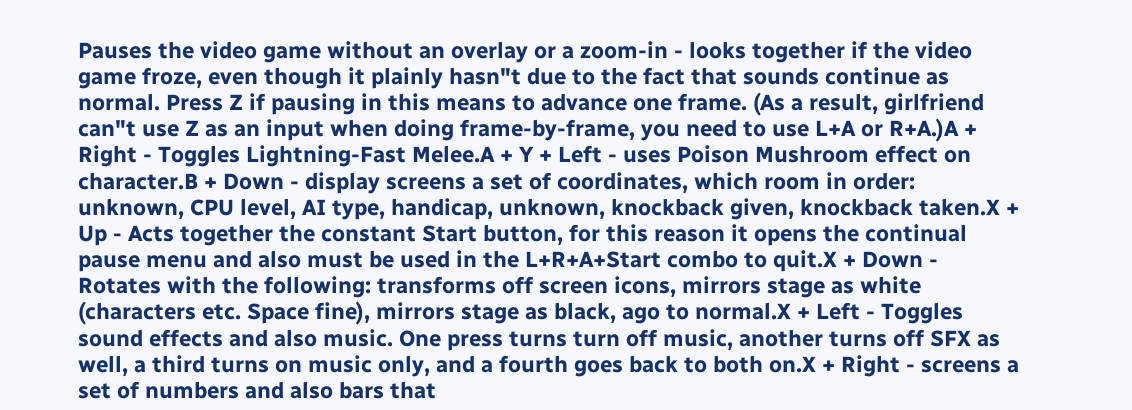Pauses the video game without an overlay or a zoom-in - looks together if the video game froze, even though it plainly hasn"t due to the fact that sounds continue as normal. Press Z if pausing in this means to advance one frame. (As a result, girlfriend can"t use Z as an input when doing frame-by-frame, you need to use L+A or R+A.)A + Right - Toggles Lightning-Fast Melee.A + Y + Left - uses Poison Mushroom effect on character.B + Down - display screens a set of coordinates, which room in order: unknown, CPU level, AI type, handicap, unknown, knockback given, knockback taken.X + Up - Acts together the constant Start button, for this reason it opens the continual pause menu and also must be used in the L+R+A+Start combo to quit.X + Down - Rotates with the following: transforms off screen icons, mirrors stage as white (characters etc. Space fine), mirrors stage as black, ago to normal.X + Left - Toggles sound effects and also music. One press turns turn off music, another turns off SFX as well, a third turns on music only, and a fourth goes back to both on.X + Right - screens a set of numbers and also bars that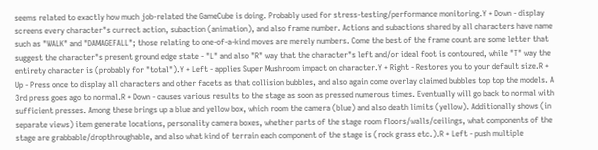seems related to exactly how much job-related the GameCube is doing. Probably used for stress-testing/performance monitoring.Y + Down - display screens every character"s currect action, subaction (animation), and also frame number. Actions and subactions shared by all characters have name such as "WALK" and "DAMAGEFALL"; those relating to one-of-a-kind moves are merely numbers. Come the best of the frame count are some letter that suggest the character"s present ground edge state - "L" and also "R" way that the character"s left and/or ideal foot is contoured, while "T" way the entirety character is (probably for "total").Y + Left - applies Super Mushroom impact on character.Y + Right - Restores you to your default size.R + Up - Press once to display all characters and other facets as that collision bubbles, and also again come overlay claimed bubbles top top the models. A 3rd press goes ago to normal.R + Down - causes various results to the stage as soon as pressed numerous times. Eventually will go back to normal with sufficient presses. Among these brings up a blue and yellow box, which room the camera (blue) and also death limits (yellow). Additionally shows (in separate views) item generate locations, personality camera boxes, whether parts of the stage room floors/walls/ceilings, what components of the stage are grabbable/dropthroughable, and also what kind of terrain each component of the stage is (rock grass etc.).R + Left - push multiple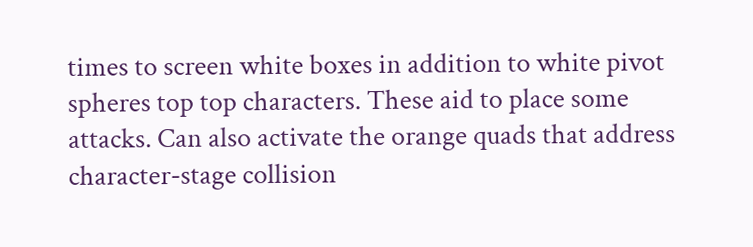times to screen white boxes in addition to white pivot spheres top top characters. These aid to place some attacks. Can also activate the orange quads that address character-stage collision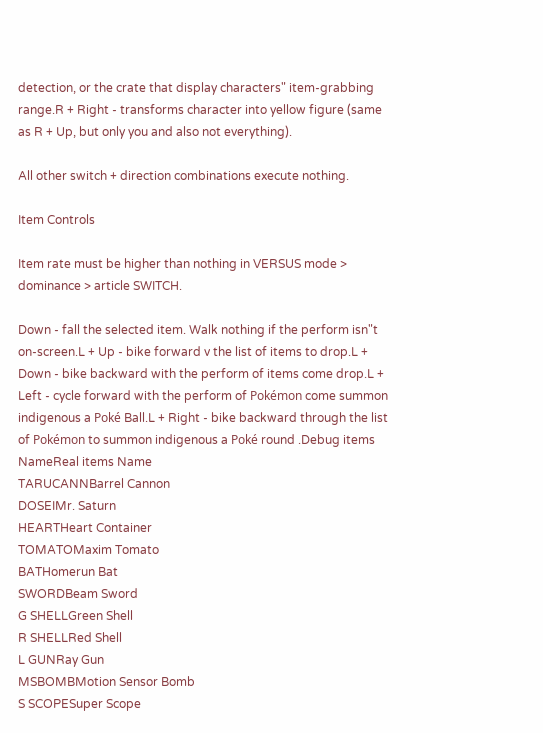detection, or the crate that display characters" item-grabbing range.R + Right - transforms character into yellow figure (same as R + Up, but only you and also not everything).

All other switch + direction combinations execute nothing.

Item Controls

Item rate must be higher than nothing in VERSUS mode > dominance > article SWITCH.

Down - fall the selected item. Walk nothing if the perform isn"t on-screen.L + Up - bike forward v the list of items to drop.L + Down - bike backward with the perform of items come drop.L + Left - cycle forward with the perform of Pokémon come summon indigenous a Poké Ball.L + Right - bike backward through the list of Pokémon to summon indigenous a Poké round .Debug items NameReal items Name
TARUCANNBarrel Cannon
DOSEIMr. Saturn
HEARTHeart Container
TOMATOMaxim Tomato
BATHomerun Bat
SWORDBeam Sword
G SHELLGreen Shell
R SHELLRed Shell
L GUNRay Gun
MSBOMBMotion Sensor Bomb
S SCOPESuper Scope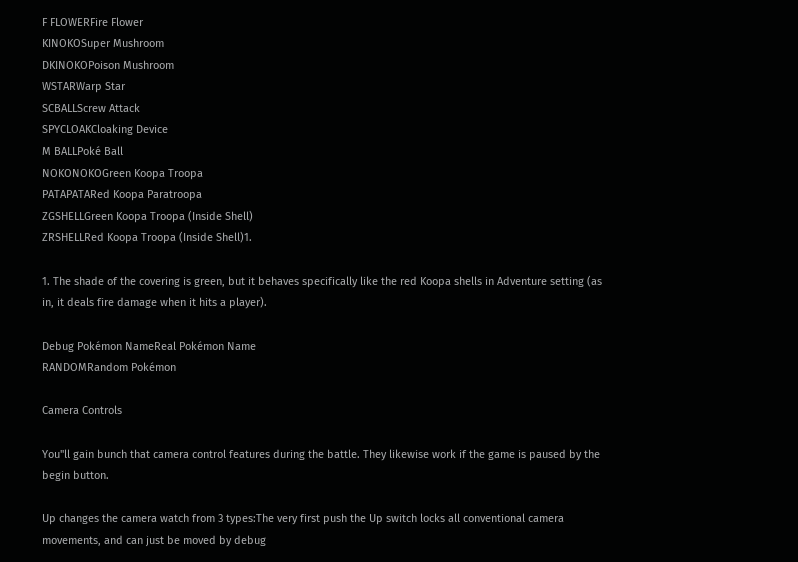F FLOWERFire Flower
KINOKOSuper Mushroom
DKINOKOPoison Mushroom
WSTARWarp Star
SCBALLScrew Attack
SPYCLOAKCloaking Device
M BALLPoké Ball
NOKONOKOGreen Koopa Troopa
PATAPATARed Koopa Paratroopa
ZGSHELLGreen Koopa Troopa (Inside Shell)
ZRSHELLRed Koopa Troopa (Inside Shell)1.

1. The shade of the covering is green, but it behaves specifically like the red Koopa shells in Adventure setting (as in, it deals fire damage when it hits a player).

Debug Pokémon NameReal Pokémon Name
RANDOMRandom Pokémon

Camera Controls

You"ll gain bunch that camera control features during the battle. They likewise work if the game is paused by the begin button.

Up changes the camera watch from 3 types:The very first push the Up switch locks all conventional camera movements, and can just be moved by debug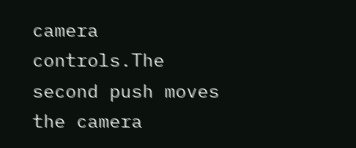camera controls.The second push moves the camera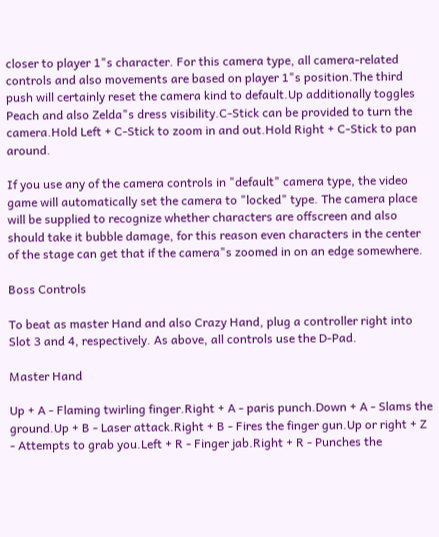closer to player 1"s character. For this camera type, all camera-related controls and also movements are based on player 1"s position.The third push will certainly reset the camera kind to default.Up additionally toggles Peach and also Zelda"s dress visibility.C-Stick can be provided to turn the camera.Hold Left + C-Stick to zoom in and out.Hold Right + C-Stick to pan around.

If you use any of the camera controls in "default" camera type, the video game will automatically set the camera to "locked" type. The camera place will be supplied to recognize whether characters are offscreen and also should take it bubble damage, for this reason even characters in the center of the stage can get that if the camera"s zoomed in on an edge somewhere.

Boss Controls

To beat as master Hand and also Crazy Hand, plug a controller right into Slot 3 and 4, respectively. As above, all controls use the D-Pad.

Master Hand

Up + A - Flaming twirling finger.Right + A - paris punch.Down + A - Slams the ground.Up + B - Laser attack.Right + B - Fires the finger gun.Up or right + Z - Attempts to grab you.Left + R - Finger jab.Right + R - Punches the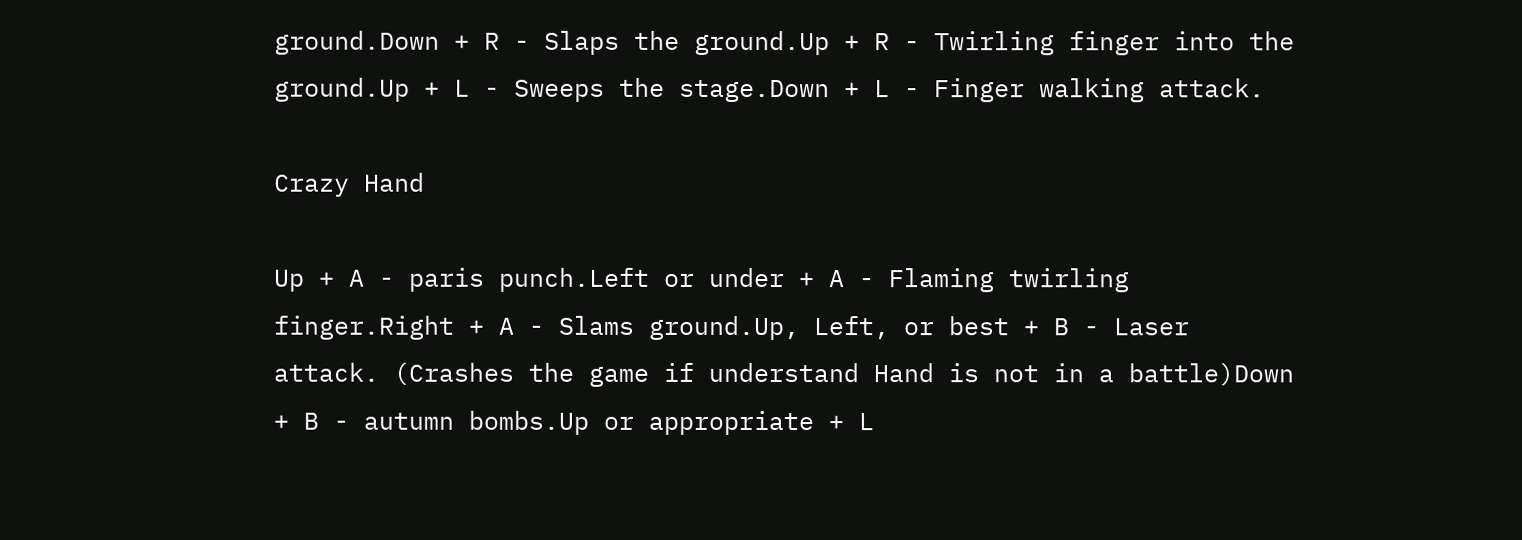ground.Down + R - Slaps the ground.Up + R - Twirling finger into the ground.Up + L - Sweeps the stage.Down + L - Finger walking attack.

Crazy Hand

Up + A - paris punch.Left or under + A - Flaming twirling finger.Right + A - Slams ground.Up, Left, or best + B - Laser attack. (Crashes the game if understand Hand is not in a battle)Down + B - autumn bombs.Up or appropriate + L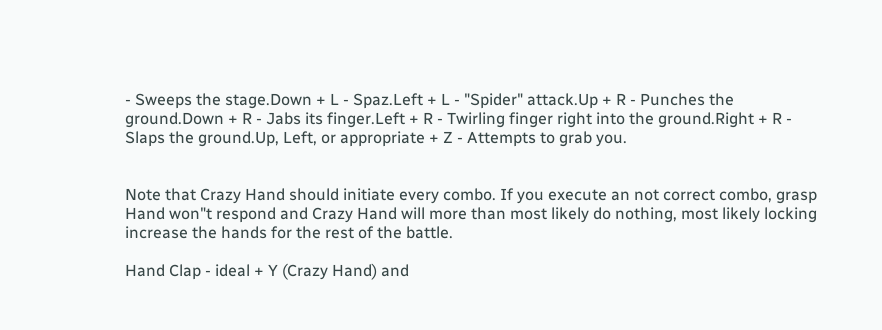- Sweeps the stage.Down + L - Spaz.Left + L - "Spider" attack.Up + R - Punches the ground.Down + R - Jabs its finger.Left + R - Twirling finger right into the ground.Right + R - Slaps the ground.Up, Left, or appropriate + Z - Attempts to grab you.


Note that Crazy Hand should initiate every combo. If you execute an not correct combo, grasp Hand won"t respond and Crazy Hand will more than most likely do nothing, most likely locking increase the hands for the rest of the battle.

Hand Clap - ideal + Y (Crazy Hand) and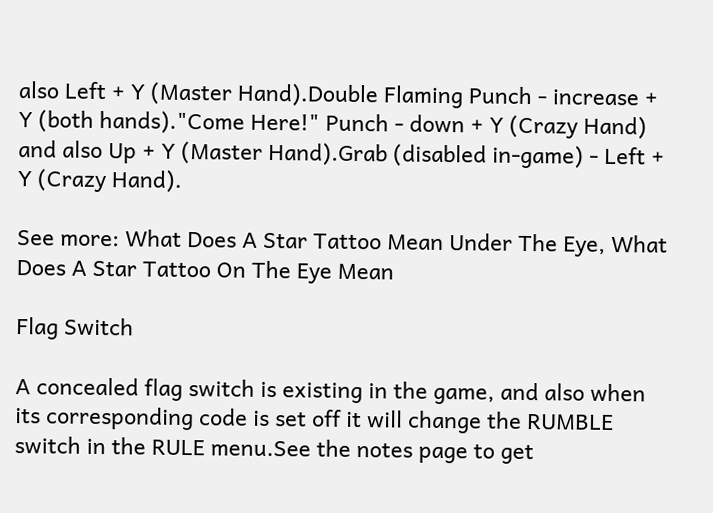also Left + Y (Master Hand).Double Flaming Punch - increase + Y (both hands)."Come Here!" Punch - down + Y (Crazy Hand) and also Up + Y (Master Hand).Grab (disabled in-game) - Left + Y (Crazy Hand).

See more: What Does A Star Tattoo Mean Under The Eye, What Does A Star Tattoo On The Eye Mean

Flag Switch

A concealed flag switch is existing in the game, and also when its corresponding code is set off it will change the RUMBLE switch in the RULE menu.See the notes page to get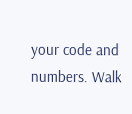your code and numbers. Walk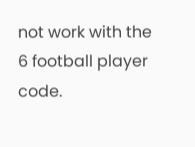not work with the 6 football player code.